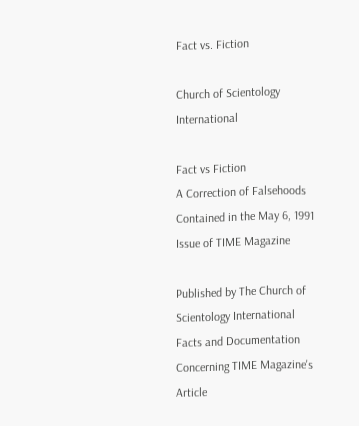Fact vs. Fiction

Church of Scientology International

Fact vs Fiction
A Correction of Falsehoods Contained in the May 6, 1991 Issue of TIME Magazine

Published by The Church of Scientology International
Facts and Documentation Concerning TIME Magazine's Article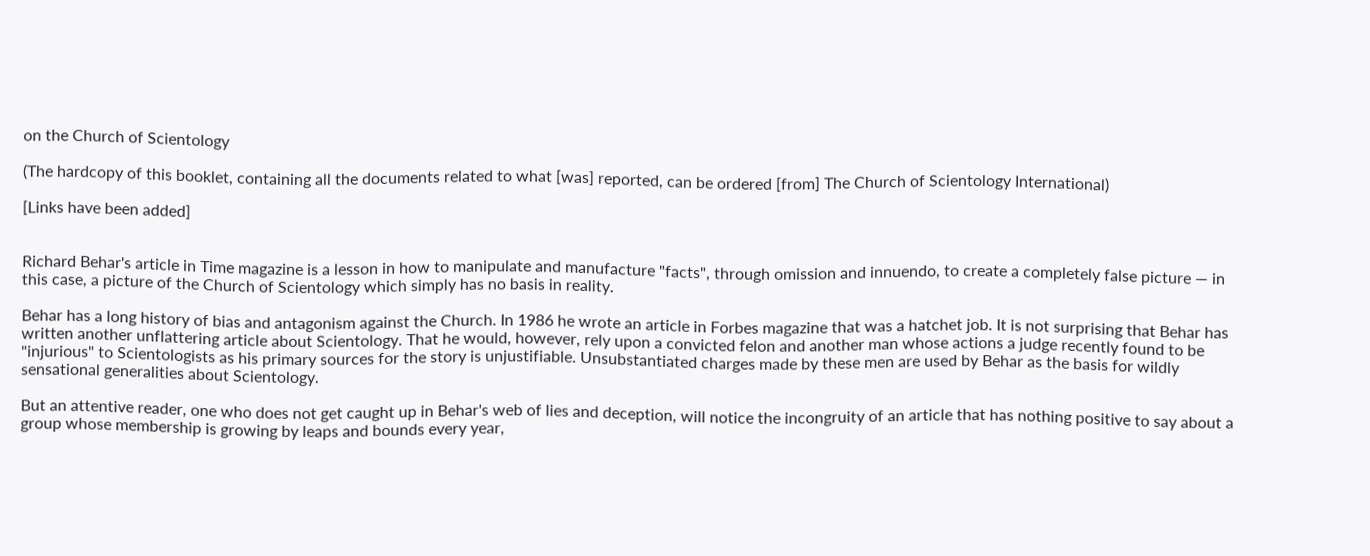on the Church of Scientology

(The hardcopy of this booklet, containing all the documents related to what [was] reported, can be ordered [from] The Church of Scientology International)

[Links have been added]


Richard Behar's article in Time magazine is a lesson in how to manipulate and manufacture "facts", through omission and innuendo, to create a completely false picture — in this case, a picture of the Church of Scientology which simply has no basis in reality.

Behar has a long history of bias and antagonism against the Church. In 1986 he wrote an article in Forbes magazine that was a hatchet job. It is not surprising that Behar has written another unflattering article about Scientology. That he would, however, rely upon a convicted felon and another man whose actions a judge recently found to be "injurious" to Scientologists as his primary sources for the story is unjustifiable. Unsubstantiated charges made by these men are used by Behar as the basis for wildly sensational generalities about Scientology.

But an attentive reader, one who does not get caught up in Behar's web of lies and deception, will notice the incongruity of an article that has nothing positive to say about a group whose membership is growing by leaps and bounds every year,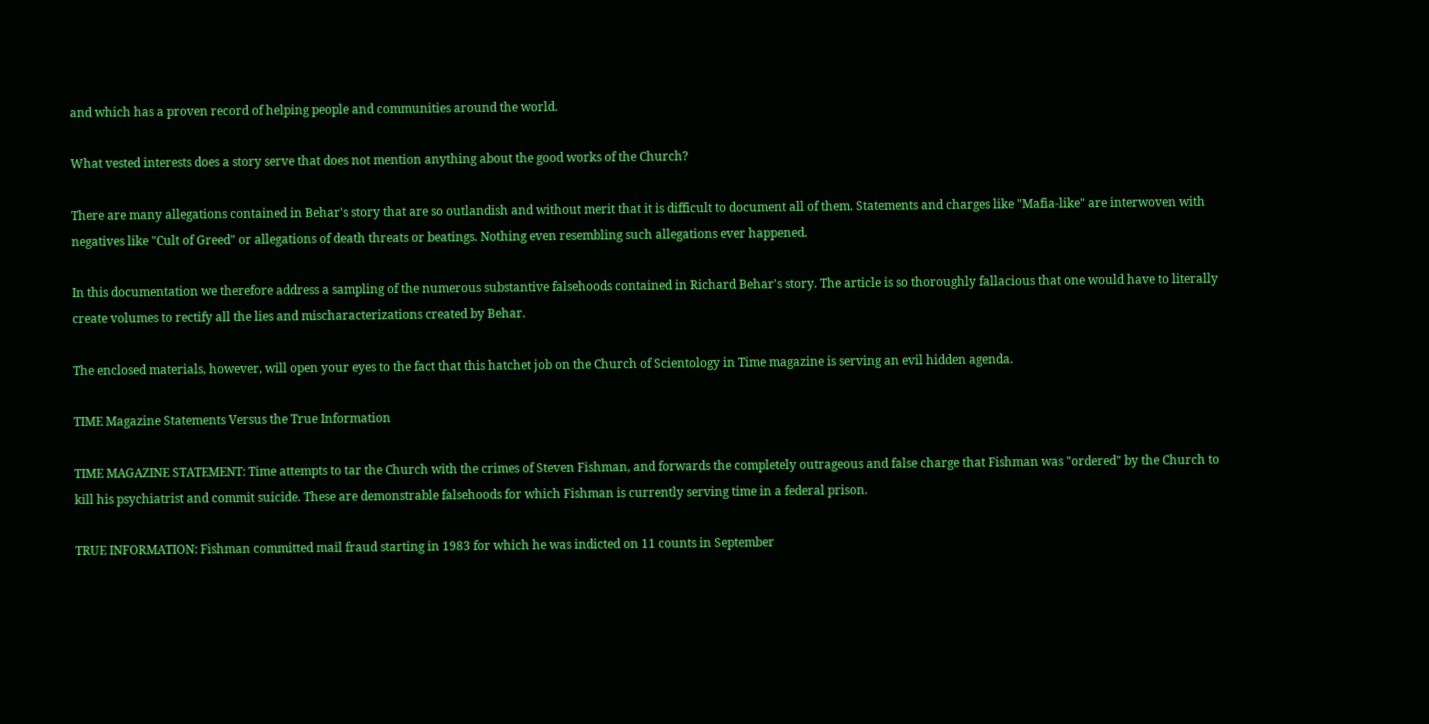and which has a proven record of helping people and communities around the world.

What vested interests does a story serve that does not mention anything about the good works of the Church?

There are many allegations contained in Behar's story that are so outlandish and without merit that it is difficult to document all of them. Statements and charges like "Mafia-like" are interwoven with negatives like "Cult of Greed" or allegations of death threats or beatings. Nothing even resembling such allegations ever happened.

In this documentation we therefore address a sampling of the numerous substantive falsehoods contained in Richard Behar's story. The article is so thoroughly fallacious that one would have to literally create volumes to rectify all the lies and mischaracterizations created by Behar.

The enclosed materials, however, will open your eyes to the fact that this hatchet job on the Church of Scientology in Time magazine is serving an evil hidden agenda.

TIME Magazine Statements Versus the True Information

TIME MAGAZINE STATEMENT: Time attempts to tar the Church with the crimes of Steven Fishman, and forwards the completely outrageous and false charge that Fishman was "ordered" by the Church to kill his psychiatrist and commit suicide. These are demonstrable falsehoods for which Fishman is currently serving time in a federal prison.

TRUE INFORMATION: Fishman committed mail fraud starting in 1983 for which he was indicted on 11 counts in September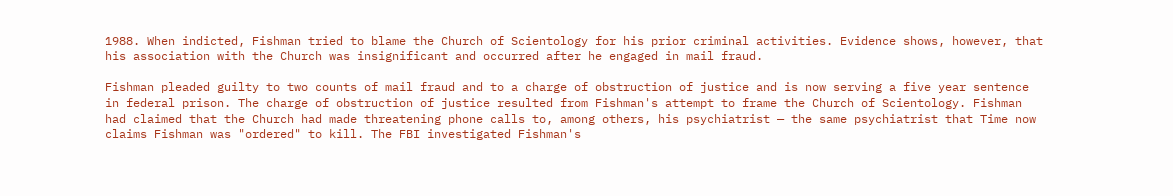1988. When indicted, Fishman tried to blame the Church of Scientology for his prior criminal activities. Evidence shows, however, that his association with the Church was insignificant and occurred after he engaged in mail fraud.

Fishman pleaded guilty to two counts of mail fraud and to a charge of obstruction of justice and is now serving a five year sentence in federal prison. The charge of obstruction of justice resulted from Fishman's attempt to frame the Church of Scientology. Fishman had claimed that the Church had made threatening phone calls to, among others, his psychiatrist — the same psychiatrist that Time now claims Fishman was "ordered" to kill. The FBI investigated Fishman's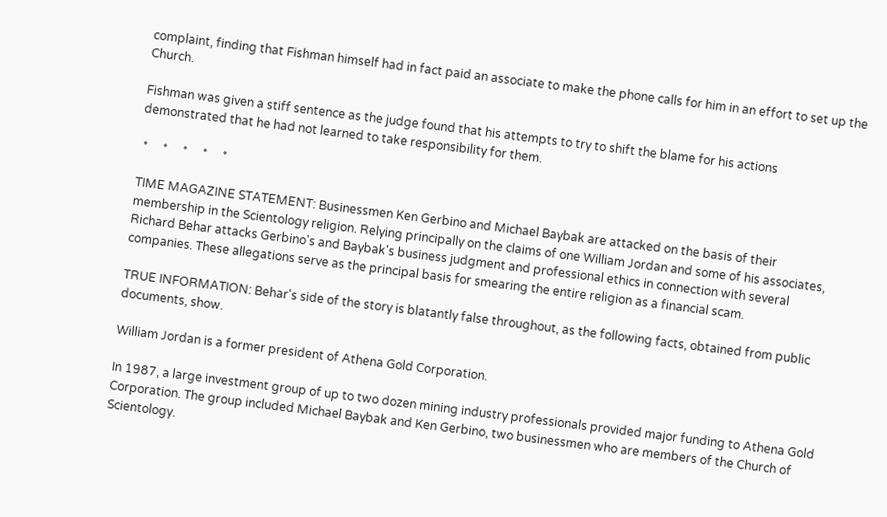complaint, finding that Fishman himself had in fact paid an associate to make the phone calls for him in an effort to set up the Church.

Fishman was given a stiff sentence as the judge found that his attempts to try to shift the blame for his actions demonstrated that he had not learned to take responsibility for them.

 *     *     *     *     *

TIME MAGAZINE STATEMENT: Businessmen Ken Gerbino and Michael Baybak are attacked on the basis of their membership in the Scientology religion. Relying principally on the claims of one William Jordan and some of his associates, Richard Behar attacks Gerbino's and Baybak's business judgment and professional ethics in connection with several companies. These allegations serve as the principal basis for smearing the entire religion as a financial scam.

TRUE INFORMATION: Behar's side of the story is blatantly false throughout, as the following facts, obtained from public documents, show.

William Jordan is a former president of Athena Gold Corporation.

In 1987, a large investment group of up to two dozen mining industry professionals provided major funding to Athena Gold Corporation. The group included Michael Baybak and Ken Gerbino, two businessmen who are members of the Church of Scientology.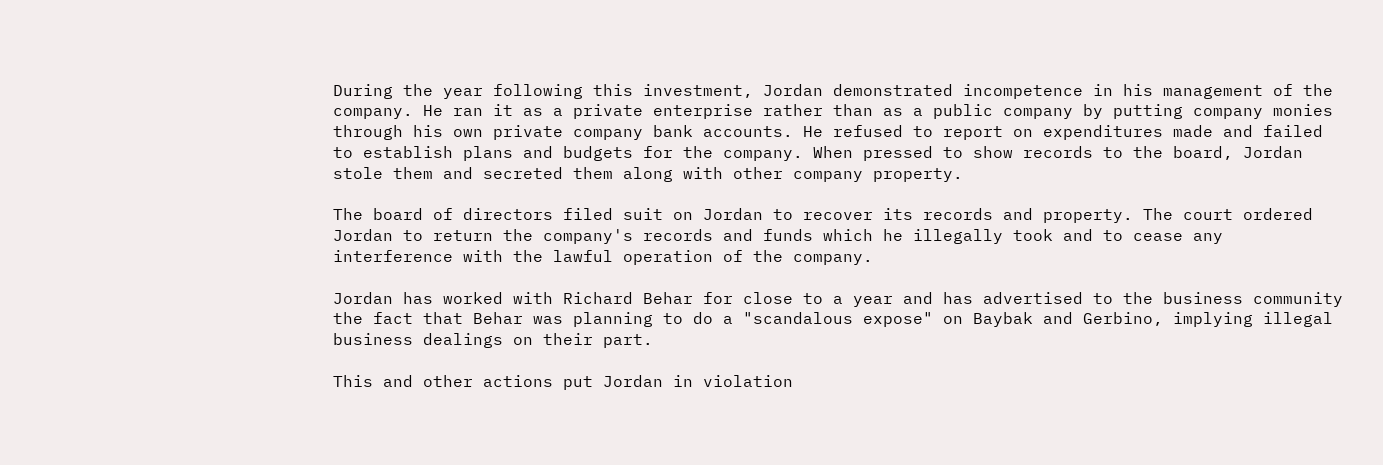During the year following this investment, Jordan demonstrated incompetence in his management of the company. He ran it as a private enterprise rather than as a public company by putting company monies through his own private company bank accounts. He refused to report on expenditures made and failed to establish plans and budgets for the company. When pressed to show records to the board, Jordan stole them and secreted them along with other company property.

The board of directors filed suit on Jordan to recover its records and property. The court ordered Jordan to return the company's records and funds which he illegally took and to cease any interference with the lawful operation of the company.

Jordan has worked with Richard Behar for close to a year and has advertised to the business community the fact that Behar was planning to do a "scandalous expose" on Baybak and Gerbino, implying illegal business dealings on their part.

This and other actions put Jordan in violation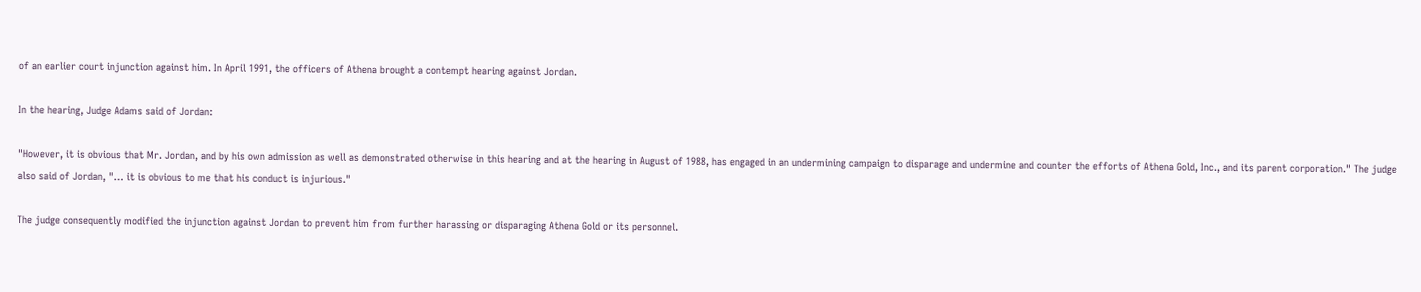of an earlier court injunction against him. In April 1991, the officers of Athena brought a contempt hearing against Jordan.

In the hearing, Judge Adams said of Jordan:

"However, it is obvious that Mr. Jordan, and by his own admission as well as demonstrated otherwise in this hearing and at the hearing in August of 1988, has engaged in an undermining campaign to disparage and undermine and counter the efforts of Athena Gold, Inc., and its parent corporation." The judge also said of Jordan, "… it is obvious to me that his conduct is injurious."

The judge consequently modified the injunction against Jordan to prevent him from further harassing or disparaging Athena Gold or its personnel.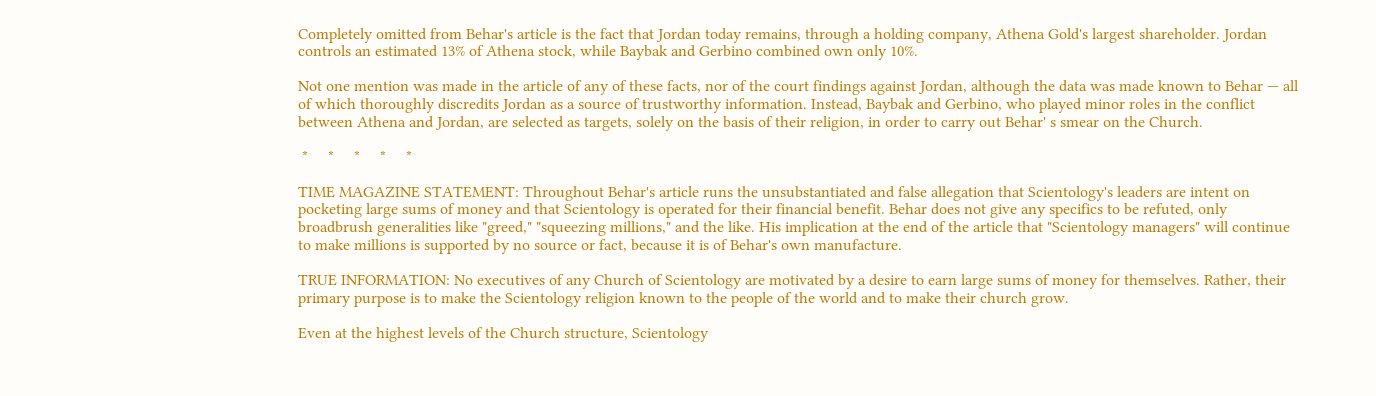Completely omitted from Behar's article is the fact that Jordan today remains, through a holding company, Athena Gold's largest shareholder. Jordan controls an estimated 13% of Athena stock, while Baybak and Gerbino combined own only 10%.

Not one mention was made in the article of any of these facts, nor of the court findings against Jordan, although the data was made known to Behar — all of which thoroughly discredits Jordan as a source of trustworthy information. Instead, Baybak and Gerbino, who played minor roles in the conflict between Athena and Jordan, are selected as targets, solely on the basis of their religion, in order to carry out Behar' s smear on the Church.

 *     *     *     *     *

TIME MAGAZINE STATEMENT: Throughout Behar's article runs the unsubstantiated and false allegation that Scientology's leaders are intent on pocketing large sums of money and that Scientology is operated for their financial benefit. Behar does not give any specifics to be refuted, only broadbrush generalities like "greed," "squeezing millions," and the like. His implication at the end of the article that "Scientology managers" will continue to make millions is supported by no source or fact, because it is of Behar's own manufacture.

TRUE INFORMATION: No executives of any Church of Scientology are motivated by a desire to earn large sums of money for themselves. Rather, their primary purpose is to make the Scientology religion known to the people of the world and to make their church grow.

Even at the highest levels of the Church structure, Scientology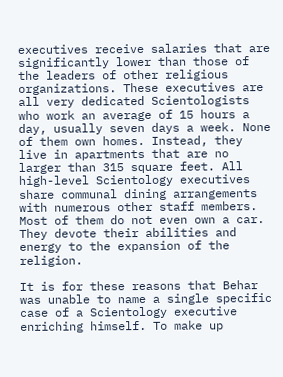executives receive salaries that are significantly lower than those of the leaders of other religious organizations. These executives are all very dedicated Scientologists who work an average of 15 hours a day, usually seven days a week. None of them own homes. Instead, they live in apartments that are no larger than 315 square feet. All high-level Scientology executives share communal dining arrangements with numerous other staff members. Most of them do not even own a car. They devote their abilities and energy to the expansion of the religion.

It is for these reasons that Behar was unable to name a single specific case of a Scientology executive enriching himself. To make up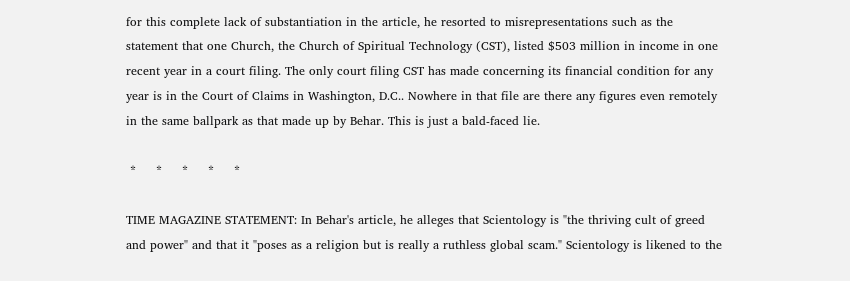for this complete lack of substantiation in the article, he resorted to misrepresentations such as the statement that one Church, the Church of Spiritual Technology (CST), listed $503 million in income in one recent year in a court filing. The only court filing CST has made concerning its financial condition for any year is in the Court of Claims in Washington, D.C.. Nowhere in that file are there any figures even remotely in the same ballpark as that made up by Behar. This is just a bald-faced lie.

 *     *     *     *     *

TIME MAGAZINE STATEMENT: In Behar's article, he alleges that Scientology is "the thriving cult of greed and power" and that it "poses as a religion but is really a ruthless global scam." Scientology is likened to the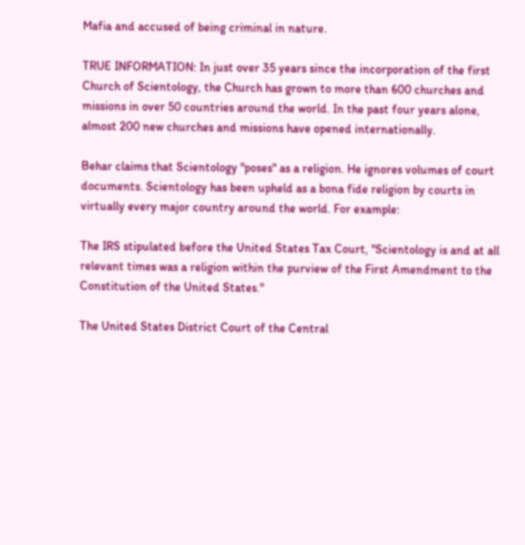Mafia and accused of being criminal in nature.

TRUE INFORMATION: In just over 35 years since the incorporation of the first Church of Scientology, the Church has grown to more than 600 churches and missions in over 50 countries around the world. In the past four years alone, almost 200 new churches and missions have opened internationally.

Behar claims that Scientology "poses" as a religion. He ignores volumes of court documents. Scientology has been upheld as a bona fide religion by courts in virtually every major country around the world. For example:

The IRS stipulated before the United States Tax Court, "Scientology is and at all relevant times was a religion within the purview of the First Amendment to the Constitution of the United States."

The United States District Court of the Central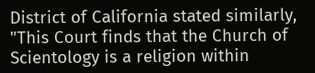District of California stated similarly, "This Court finds that the Church of Scientology is a religion within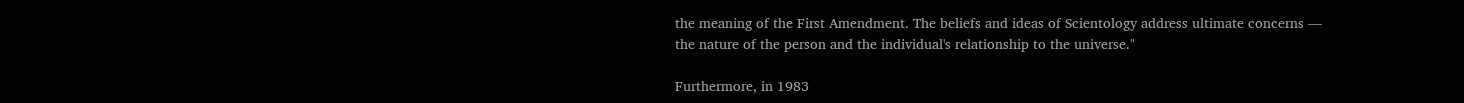the meaning of the First Amendment. The beliefs and ideas of Scientology address ultimate concerns — the nature of the person and the individual's relationship to the universe."

Furthermore, in 1983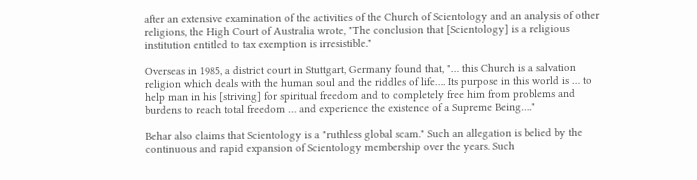after an extensive examination of the activities of the Church of Scientology and an analysis of other religions, the High Court of Australia wrote, "The conclusion that [Scientology] is a religious institution entitled to tax exemption is irresistible."

Overseas in 1985, a district court in Stuttgart, Germany found that, "… this Church is a salvation religion which deals with the human soul and the riddles of life…. Its purpose in this world is … to help man in his [striving] for spiritual freedom and to completely free him from problems and burdens to reach total freedom … and experience the existence of a Supreme Being…."

Behar also claims that Scientology is a "ruthless global scam." Such an allegation is belied by the continuous and rapid expansion of Scientology membership over the years. Such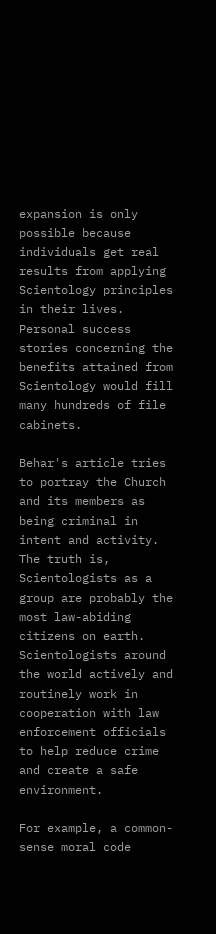expansion is only possible because individuals get real results from applying Scientology principles in their lives. Personal success stories concerning the benefits attained from Scientology would fill many hundreds of file cabinets.

Behar's article tries to portray the Church and its members as being criminal in intent and activity. The truth is, Scientologists as a group are probably the most law-abiding citizens on earth. Scientologists around the world actively and routinely work in cooperation with law enforcement officials to help reduce crime and create a safe environment.

For example, a common-sense moral code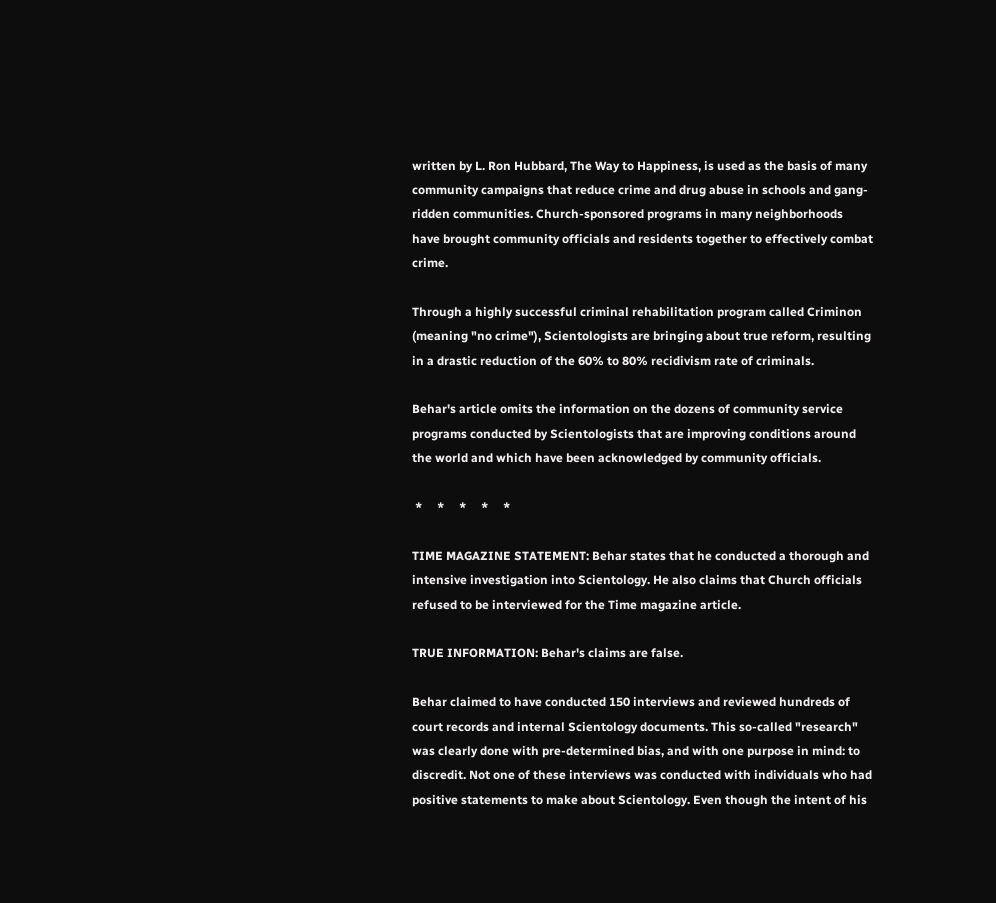written by L. Ron Hubbard, The Way to Happiness, is used as the basis of many community campaigns that reduce crime and drug abuse in schools and gang-ridden communities. Church-sponsored programs in many neighborhoods have brought community officials and residents together to effectively combat crime.

Through a highly successful criminal rehabilitation program called Criminon (meaning "no crime"), Scientologists are bringing about true reform, resulting in a drastic reduction of the 60% to 80% recidivism rate of criminals.

Behar's article omits the information on the dozens of community service programs conducted by Scientologists that are improving conditions around the world and which have been acknowledged by community officials.

 *     *     *     *     *

TIME MAGAZINE STATEMENT: Behar states that he conducted a thorough and intensive investigation into Scientology. He also claims that Church officials refused to be interviewed for the Time magazine article.

TRUE INFORMATION: Behar's claims are false.

Behar claimed to have conducted 150 interviews and reviewed hundreds of court records and internal Scientology documents. This so-called "research" was clearly done with pre-determined bias, and with one purpose in mind: to discredit. Not one of these interviews was conducted with individuals who had positive statements to make about Scientology. Even though the intent of his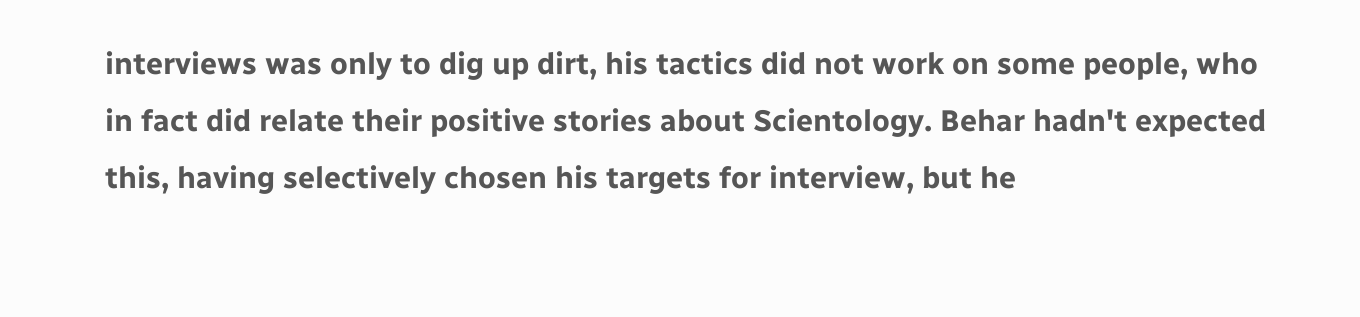interviews was only to dig up dirt, his tactics did not work on some people, who in fact did relate their positive stories about Scientology. Behar hadn't expected this, having selectively chosen his targets for interview, but he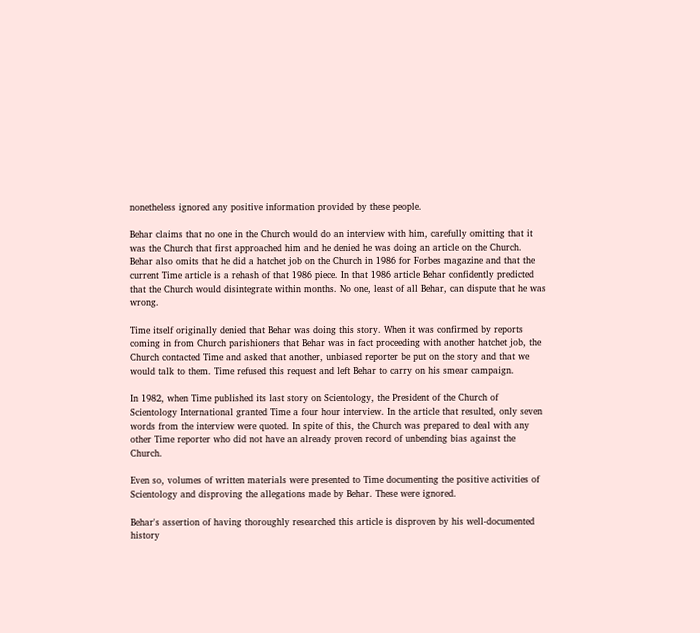nonetheless ignored any positive information provided by these people.

Behar claims that no one in the Church would do an interview with him, carefully omitting that it was the Church that first approached him and he denied he was doing an article on the Church. Behar also omits that he did a hatchet job on the Church in 1986 for Forbes magazine and that the current Time article is a rehash of that 1986 piece. In that 1986 article Behar confidently predicted that the Church would disintegrate within months. No one, least of all Behar, can dispute that he was wrong.

Time itself originally denied that Behar was doing this story. When it was confirmed by reports coming in from Church parishioners that Behar was in fact proceeding with another hatchet job, the Church contacted Time and asked that another, unbiased reporter be put on the story and that we would talk to them. Time refused this request and left Behar to carry on his smear campaign.

In 1982, when Time published its last story on Scientology, the President of the Church of Scientology International granted Time a four hour interview. In the article that resulted, only seven words from the interview were quoted. In spite of this, the Church was prepared to deal with any other Time reporter who did not have an already proven record of unbending bias against the Church.

Even so, volumes of written materials were presented to Time documenting the positive activities of Scientology and disproving the allegations made by Behar. These were ignored.

Behar's assertion of having thoroughly researched this article is disproven by his well-documented history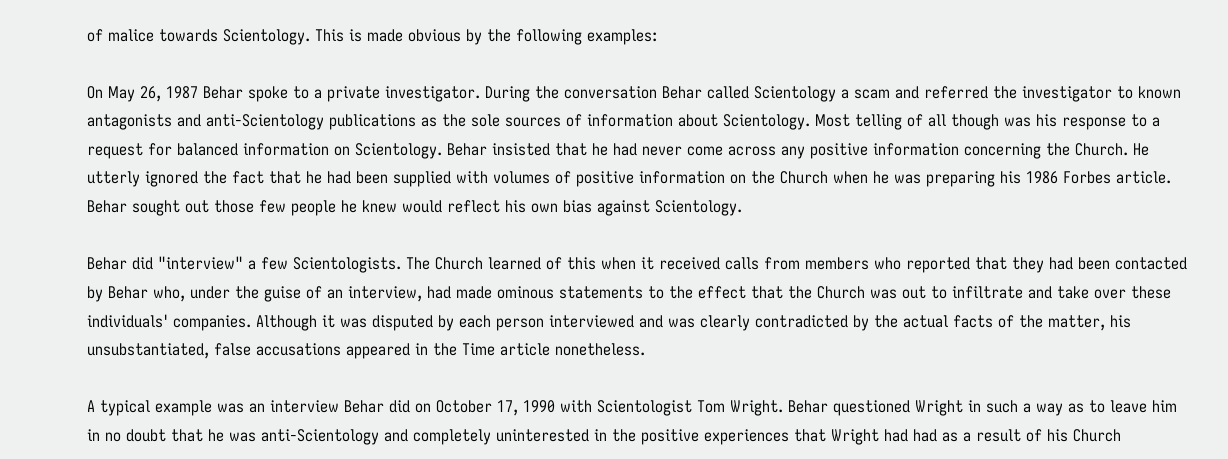of malice towards Scientology. This is made obvious by the following examples:

On May 26, 1987 Behar spoke to a private investigator. During the conversation Behar called Scientology a scam and referred the investigator to known antagonists and anti-Scientology publications as the sole sources of information about Scientology. Most telling of all though was his response to a request for balanced information on Scientology. Behar insisted that he had never come across any positive information concerning the Church. He utterly ignored the fact that he had been supplied with volumes of positive information on the Church when he was preparing his 1986 Forbes article. Behar sought out those few people he knew would reflect his own bias against Scientology.

Behar did "interview" a few Scientologists. The Church learned of this when it received calls from members who reported that they had been contacted by Behar who, under the guise of an interview, had made ominous statements to the effect that the Church was out to infiltrate and take over these individuals' companies. Although it was disputed by each person interviewed and was clearly contradicted by the actual facts of the matter, his unsubstantiated, false accusations appeared in the Time article nonetheless.

A typical example was an interview Behar did on October 17, 1990 with Scientologist Tom Wright. Behar questioned Wright in such a way as to leave him in no doubt that he was anti-Scientology and completely uninterested in the positive experiences that Wright had had as a result of his Church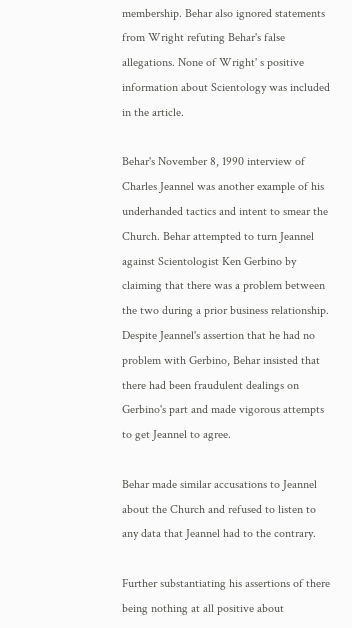membership. Behar also ignored statements from Wright refuting Behar's false allegations. None of Wright' s positive information about Scientology was included in the article.

Behar's November 8, 1990 interview of Charles Jeannel was another example of his underhanded tactics and intent to smear the Church. Behar attempted to turn Jeannel against Scientologist Ken Gerbino by claiming that there was a problem between the two during a prior business relationship. Despite Jeannel's assertion that he had no problem with Gerbino, Behar insisted that there had been fraudulent dealings on Gerbino's part and made vigorous attempts to get Jeannel to agree.

Behar made similar accusations to Jeannel about the Church and refused to listen to any data that Jeannel had to the contrary.

Further substantiating his assertions of there being nothing at all positive about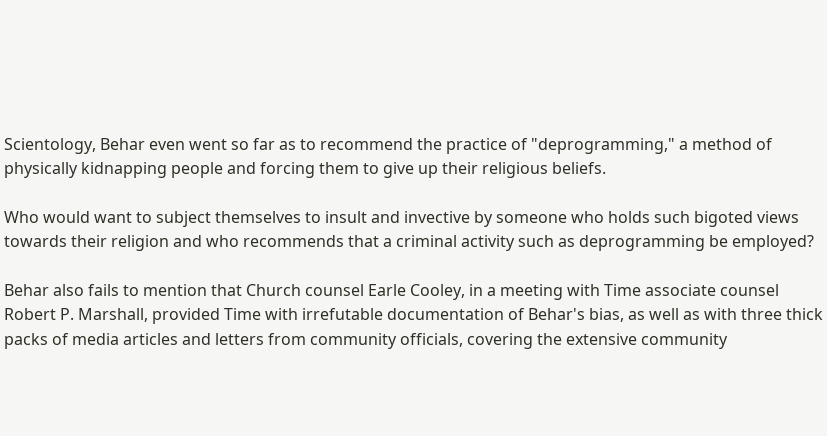Scientology, Behar even went so far as to recommend the practice of "deprogramming," a method of physically kidnapping people and forcing them to give up their religious beliefs.

Who would want to subject themselves to insult and invective by someone who holds such bigoted views towards their religion and who recommends that a criminal activity such as deprogramming be employed?

Behar also fails to mention that Church counsel Earle Cooley, in a meeting with Time associate counsel Robert P. Marshall, provided Time with irrefutable documentation of Behar's bias, as well as with three thick packs of media articles and letters from community officials, covering the extensive community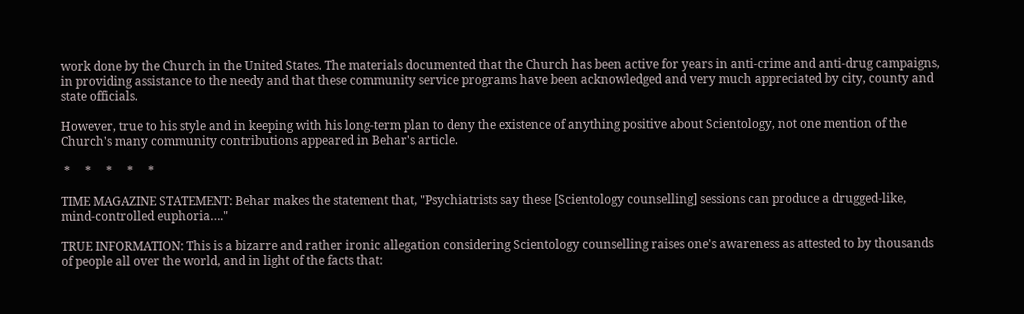work done by the Church in the United States. The materials documented that the Church has been active for years in anti-crime and anti-drug campaigns, in providing assistance to the needy and that these community service programs have been acknowledged and very much appreciated by city, county and state officials.

However, true to his style and in keeping with his long-term plan to deny the existence of anything positive about Scientology, not one mention of the Church's many community contributions appeared in Behar's article.

 *     *     *     *     *

TIME MAGAZINE STATEMENT: Behar makes the statement that, "Psychiatrists say these [Scientology counselling] sessions can produce a drugged-like, mind-controlled euphoria…."

TRUE INFORMATION: This is a bizarre and rather ironic allegation considering Scientology counselling raises one's awareness as attested to by thousands of people all over the world, and in light of the facts that: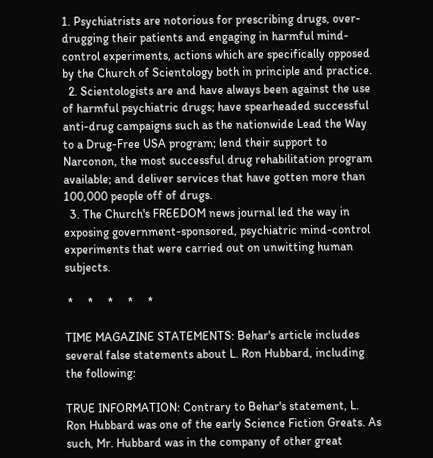1. Psychiatrists are notorious for prescribing drugs, over-drugging their patients and engaging in harmful mind-control experiments, actions which are specifically opposed by the Church of Scientology both in principle and practice.
  2. Scientologists are and have always been against the use of harmful psychiatric drugs; have spearheaded successful anti-drug campaigns such as the nationwide Lead the Way to a Drug-Free USA program; lend their support to Narconon, the most successful drug rehabilitation program available; and deliver services that have gotten more than 100,000 people off of drugs.
  3. The Church's FREEDOM news journal led the way in exposing government-sponsored, psychiatric mind-control experiments that were carried out on unwitting human subjects.

 *     *     *     *     *

TIME MAGAZINE STATEMENTS: Behar's article includes several false statements about L. Ron Hubbard, including the following:

TRUE INFORMATION: Contrary to Behar's statement, L. Ron Hubbard was one of the early Science Fiction Greats. As such, Mr. Hubbard was in the company of other great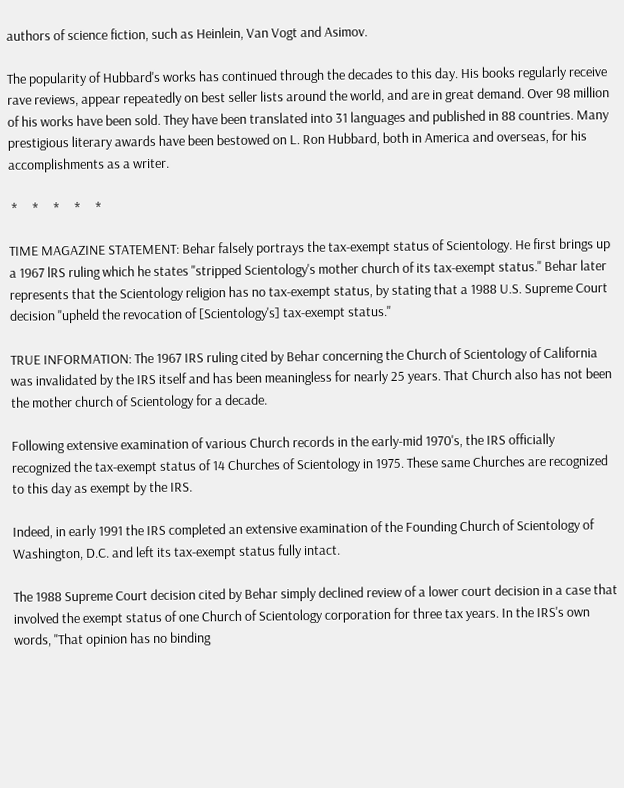authors of science fiction, such as Heinlein, Van Vogt and Asimov.

The popularity of Hubbard's works has continued through the decades to this day. His books regularly receive rave reviews, appear repeatedly on best seller lists around the world, and are in great demand. Over 98 million of his works have been sold. They have been translated into 31 languages and published in 88 countries. Many prestigious literary awards have been bestowed on L. Ron Hubbard, both in America and overseas, for his accomplishments as a writer.

 *     *     *     *     *

TIME MAGAZINE STATEMENT: Behar falsely portrays the tax-exempt status of Scientology. He first brings up a 1967 lRS ruling which he states "stripped Scientology's mother church of its tax-exempt status." Behar later represents that the Scientology religion has no tax-exempt status, by stating that a 1988 U.S. Supreme Court decision "upheld the revocation of [Scientology's] tax-exempt status."

TRUE INFORMATION: The 1967 IRS ruling cited by Behar concerning the Church of Scientology of California was invalidated by the IRS itself and has been meaningless for nearly 25 years. That Church also has not been the mother church of Scientology for a decade.

Following extensive examination of various Church records in the early-mid 1970's, the IRS officially recognized the tax-exempt status of 14 Churches of Scientology in 1975. These same Churches are recognized to this day as exempt by the IRS.

Indeed, in early 1991 the IRS completed an extensive examination of the Founding Church of Scientology of Washington, D.C. and left its tax-exempt status fully intact.

The 1988 Supreme Court decision cited by Behar simply declined review of a lower court decision in a case that involved the exempt status of one Church of Scientology corporation for three tax years. In the IRS's own words, "That opinion has no binding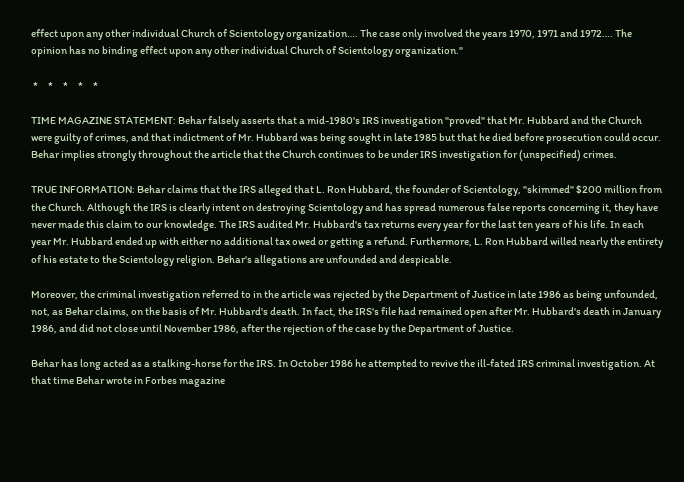effect upon any other individual Church of Scientology organization…. The case only involved the years 1970, 1971 and 1972…. The opinion has no binding effect upon any other individual Church of Scientology organization."

 *     *     *     *     *

TIME MAGAZINE STATEMENT: Behar falsely asserts that a mid-1980's IRS investigation "proved" that Mr. Hubbard and the Church were guilty of crimes, and that indictment of Mr. Hubbard was being sought in late 1985 but that he died before prosecution could occur. Behar implies strongly throughout the article that the Church continues to be under IRS investigation for (unspecified) crimes.

TRUE INFORMATION: Behar claims that the IRS alleged that L. Ron Hubbard, the founder of Scientology, "skimmed" $200 million from the Church. Although the IRS is clearly intent on destroying Scientology and has spread numerous false reports concerning it, they have never made this claim to our knowledge. The IRS audited Mr. Hubbard's tax returns every year for the last ten years of his life. In each year Mr. Hubbard ended up with either no additional tax owed or getting a refund. Furthermore, L. Ron Hubbard willed nearly the entirety of his estate to the Scientology religion. Behar's allegations are unfounded and despicable.

Moreover, the criminal investigation referred to in the article was rejected by the Department of Justice in late 1986 as being unfounded, not, as Behar claims, on the basis of Mr. Hubbard's death. In fact, the IRS's file had remained open after Mr. Hubbard's death in January 1986, and did not close until November 1986, after the rejection of the case by the Department of Justice.

Behar has long acted as a stalking-horse for the IRS. In October 1986 he attempted to revive the ill-fated IRS criminal investigation. At that time Behar wrote in Forbes magazine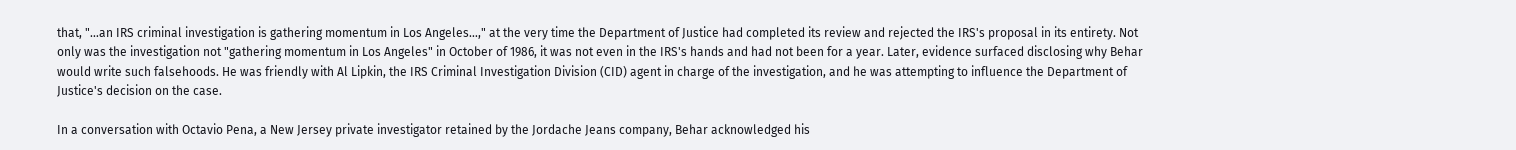that, "…an IRS criminal investigation is gathering momentum in Los Angeles…," at the very time the Department of Justice had completed its review and rejected the IRS's proposal in its entirety. Not only was the investigation not "gathering momentum in Los Angeles" in October of 1986, it was not even in the IRS's hands and had not been for a year. Later, evidence surfaced disclosing why Behar would write such falsehoods. He was friendly with Al Lipkin, the IRS Criminal Investigation Division (CID) agent in charge of the investigation, and he was attempting to influence the Department of Justice's decision on the case.

In a conversation with Octavio Pena, a New Jersey private investigator retained by the Jordache Jeans company, Behar acknowledged his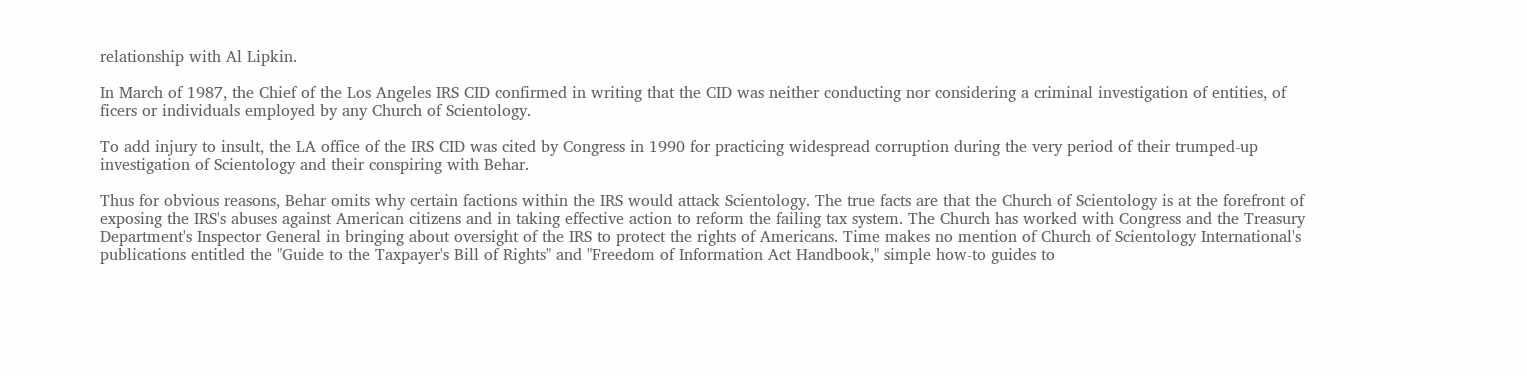relationship with Al Lipkin.

In March of 1987, the Chief of the Los Angeles IRS CID confirmed in writing that the CID was neither conducting nor considering a criminal investigation of entities, of ficers or individuals employed by any Church of Scientology.

To add injury to insult, the LA office of the IRS CID was cited by Congress in 1990 for practicing widespread corruption during the very period of their trumped-up investigation of Scientology and their conspiring with Behar.

Thus for obvious reasons, Behar omits why certain factions within the IRS would attack Scientology. The true facts are that the Church of Scientology is at the forefront of exposing the IRS's abuses against American citizens and in taking effective action to reform the failing tax system. The Church has worked with Congress and the Treasury Department's Inspector General in bringing about oversight of the IRS to protect the rights of Americans. Time makes no mention of Church of Scientology International's publications entitled the "Guide to the Taxpayer's Bill of Rights" and "Freedom of Information Act Handbook," simple how-to guides to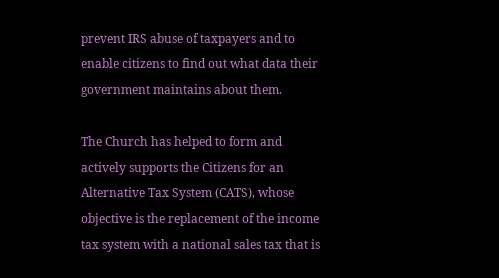prevent IRS abuse of taxpayers and to enable citizens to find out what data their government maintains about them.

The Church has helped to form and actively supports the Citizens for an Alternative Tax System (CATS), whose objective is the replacement of the income tax system with a national sales tax that is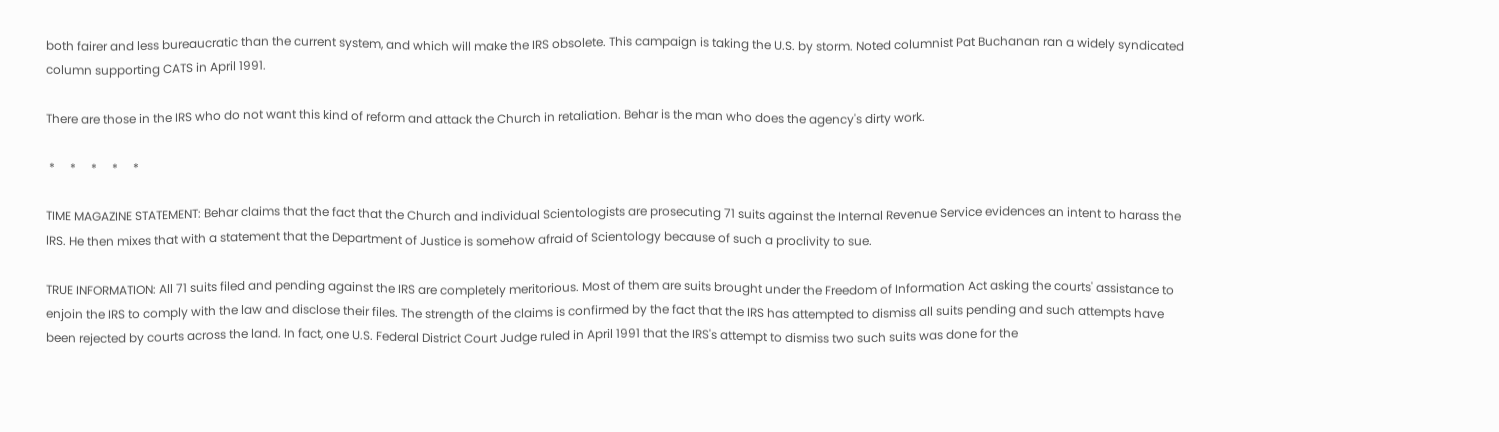both fairer and less bureaucratic than the current system, and which will make the IRS obsolete. This campaign is taking the U.S. by storm. Noted columnist Pat Buchanan ran a widely syndicated column supporting CATS in April 1991.

There are those in the IRS who do not want this kind of reform and attack the Church in retaliation. Behar is the man who does the agency's dirty work.

 *     *     *     *     *

TIME MAGAZINE STATEMENT: Behar claims that the fact that the Church and individual Scientologists are prosecuting 71 suits against the Internal Revenue Service evidences an intent to harass the lRS. He then mixes that with a statement that the Department of Justice is somehow afraid of Scientology because of such a proclivity to sue.

TRUE INFORMATION: All 71 suits filed and pending against the IRS are completely meritorious. Most of them are suits brought under the Freedom of Information Act asking the courts' assistance to enjoin the IRS to comply with the law and disclose their files. The strength of the claims is confirmed by the fact that the IRS has attempted to dismiss all suits pending and such attempts have been rejected by courts across the land. In fact, one U.S. Federal District Court Judge ruled in April 1991 that the IRS's attempt to dismiss two such suits was done for the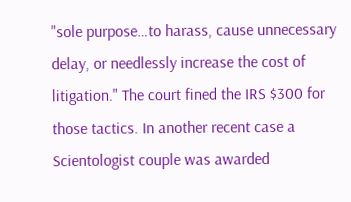"sole purpose…to harass, cause unnecessary delay, or needlessly increase the cost of litigation." The court fined the IRS $300 for those tactics. In another recent case a Scientologist couple was awarded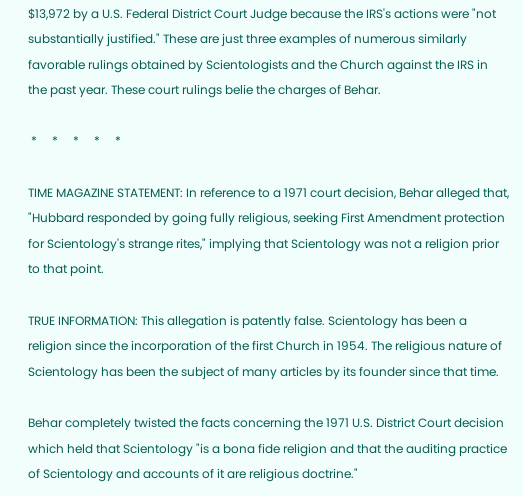$13,972 by a U.S. Federal District Court Judge because the IRS's actions were "not substantially justified." These are just three examples of numerous similarly favorable rulings obtained by Scientologists and the Church against the IRS in the past year. These court rulings belie the charges of Behar.

 *     *     *     *     *

TIME MAGAZINE STATEMENT: In reference to a 1971 court decision, Behar alleged that, "Hubbard responded by going fully religious, seeking First Amendment protection for Scientology's strange rites," implying that Scientology was not a religion prior to that point.

TRUE INFORMATION: This allegation is patently false. Scientology has been a religion since the incorporation of the first Church in 1954. The religious nature of Scientology has been the subject of many articles by its founder since that time.

Behar completely twisted the facts concerning the 1971 U.S. District Court decision which held that Scientology "is a bona fide religion and that the auditing practice of Scientology and accounts of it are religious doctrine."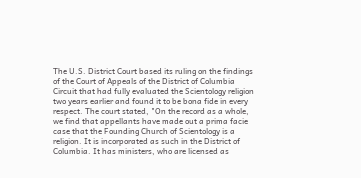The U.S. District Court based its ruling on the findings of the Court of Appeals of the District of Columbia Circuit that had fully evaluated the Scientology religion two years earlier and found it to be bona fide in every respect. The court stated, "On the record as a whole, we find that appellants have made out a prima facie case that the Founding Church of Scientology is a religion. It is incorporated as such in the District of Columbia. It has ministers, who are licensed as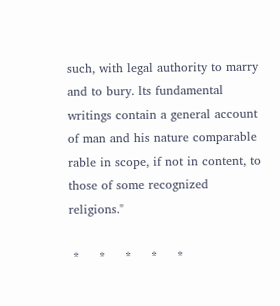such, with legal authority to marry and to bury. lts fundamental writings contain a general account of man and his nature comparable rable in scope, if not in content, to those of some recognized religions."

 *     *     *     *     *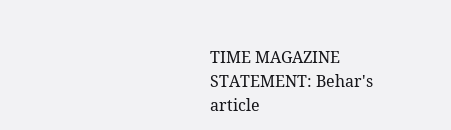TIME MAGAZINE STATEMENT: Behar's article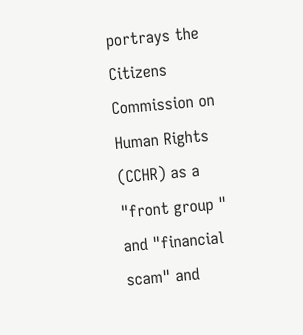portrays the Citizens Commission on Human Rights (CCHR) as a "front group " and "financial scam" and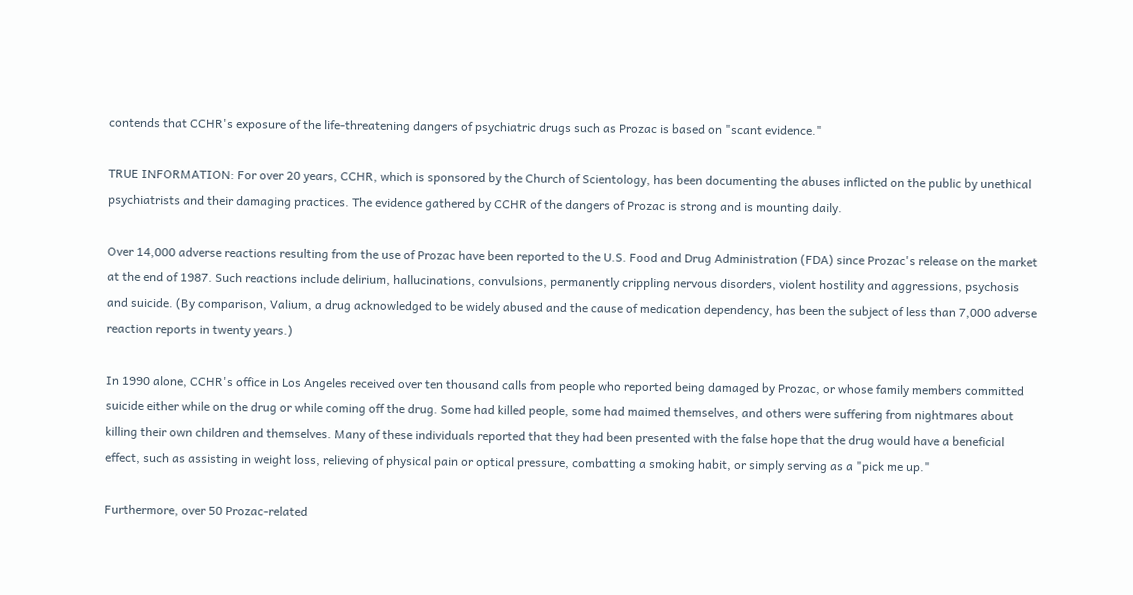contends that CCHR's exposure of the life-threatening dangers of psychiatric drugs such as Prozac is based on "scant evidence."

TRUE INFORMATION: For over 20 years, CCHR, which is sponsored by the Church of Scientology, has been documenting the abuses inflicted on the public by unethical psychiatrists and their damaging practices. The evidence gathered by CCHR of the dangers of Prozac is strong and is mounting daily.

Over 14,000 adverse reactions resulting from the use of Prozac have been reported to the U.S. Food and Drug Administration (FDA) since Prozac's release on the market at the end of 1987. Such reactions include delirium, hallucinations, convulsions, permanently crippling nervous disorders, violent hostility and aggressions, psychosis and suicide. (By comparison, Valium, a drug acknowledged to be widely abused and the cause of medication dependency, has been the subject of less than 7,000 adverse reaction reports in twenty years.)

In 1990 alone, CCHR's office in Los Angeles received over ten thousand calls from people who reported being damaged by Prozac, or whose family members committed suicide either while on the drug or while coming off the drug. Some had killed people, some had maimed themselves, and others were suffering from nightmares about killing their own children and themselves. Many of these individuals reported that they had been presented with the false hope that the drug would have a beneficial effect, such as assisting in weight loss, relieving of physical pain or optical pressure, combatting a smoking habit, or simply serving as a "pick me up."

Furthermore, over 50 Prozac-related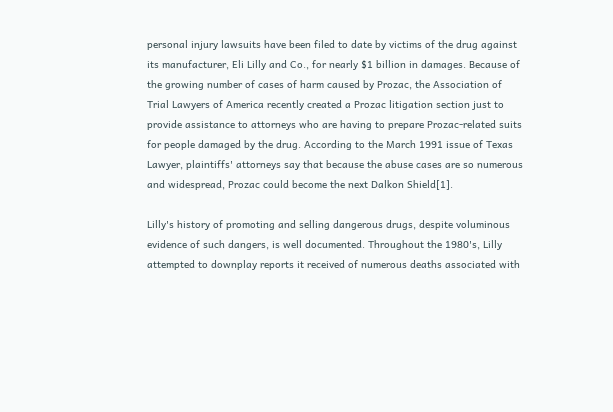personal injury lawsuits have been filed to date by victims of the drug against its manufacturer, Eli Lilly and Co., for nearly $1 billion in damages. Because of the growing number of cases of harm caused by Prozac, the Association of Trial Lawyers of America recently created a Prozac litigation section just to provide assistance to attorneys who are having to prepare Prozac-related suits for people damaged by the drug. According to the March 1991 issue of Texas Lawyer, plaintiffs' attorneys say that because the abuse cases are so numerous and widespread, Prozac could become the next Dalkon Shield[1].

Lilly's history of promoting and selling dangerous drugs, despite voluminous evidence of such dangers, is well documented. Throughout the 1980's, Lilly attempted to downplay reports it received of numerous deaths associated with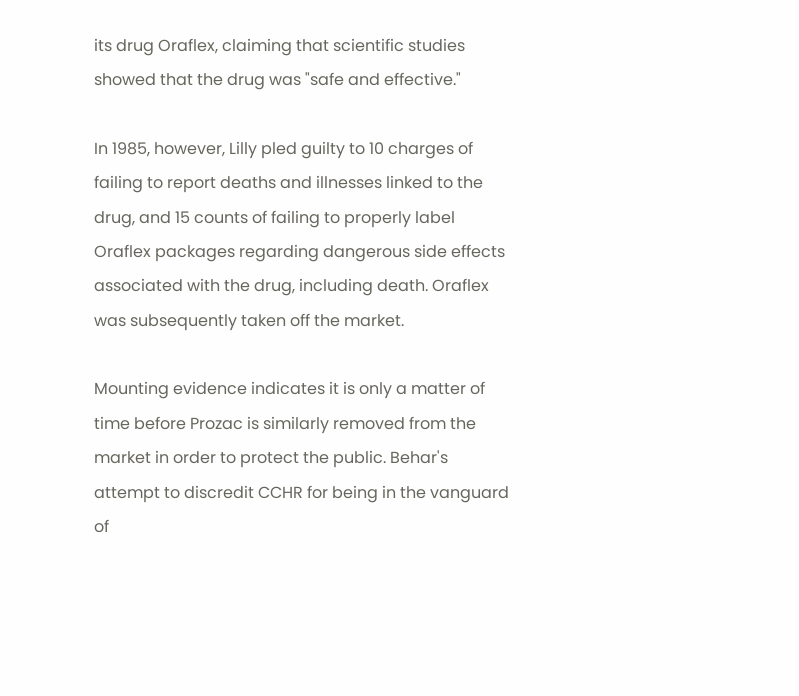its drug Oraflex, claiming that scientific studies showed that the drug was "safe and effective."

In 1985, however, Lilly pled guilty to 10 charges of failing to report deaths and illnesses linked to the drug, and 15 counts of failing to properly label Oraflex packages regarding dangerous side effects associated with the drug, including death. Oraflex was subsequently taken off the market.

Mounting evidence indicates it is only a matter of time before Prozac is similarly removed from the market in order to protect the public. Behar's attempt to discredit CCHR for being in the vanguard of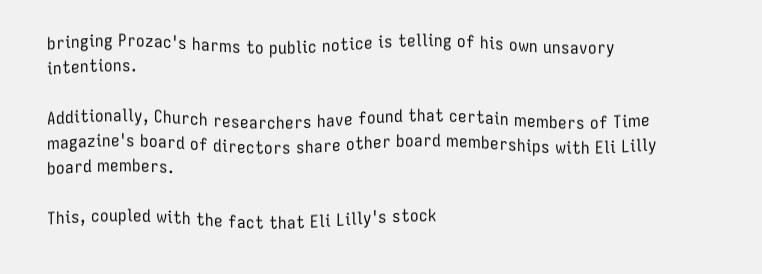bringing Prozac's harms to public notice is telling of his own unsavory intentions.

Additionally, Church researchers have found that certain members of Time magazine's board of directors share other board memberships with Eli Lilly board members.

This, coupled with the fact that Eli Lilly's stock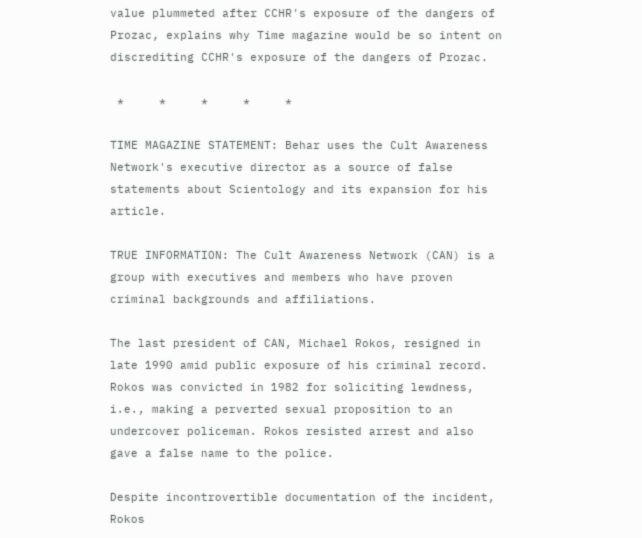value plummeted after CCHR's exposure of the dangers of Prozac, explains why Time magazine would be so intent on discrediting CCHR's exposure of the dangers of Prozac.

 *     *     *     *     *

TIME MAGAZINE STATEMENT: Behar uses the Cult Awareness Network's executive director as a source of false statements about Scientology and its expansion for his article.

TRUE INFORMATION: The Cult Awareness Network (CAN) is a group with executives and members who have proven criminal backgrounds and affiliations.

The last president of CAN, Michael Rokos, resigned in late 1990 amid public exposure of his criminal record. Rokos was convicted in 1982 for soliciting lewdness, i.e., making a perverted sexual proposition to an undercover policeman. Rokos resisted arrest and also gave a false name to the police.

Despite incontrovertible documentation of the incident, Rokos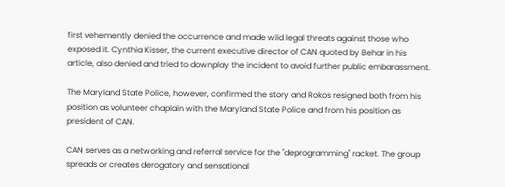first vehemently denied the occurrence and made wild legal threats against those who exposed it. Cynthia Kisser, the current executive director of CAN quoted by Behar in his article, also denied and tried to downplay the incident to avoid further public embarassment.

The Maryland State Police, however, confirmed the story and Rokos resigned both from his position as volunteer chaplain with the Maryland State Police and from his position as president of CAN.

CAN serves as a networking and referral service for the "deprogramming" racket. The group spreads or creates derogatory and sensational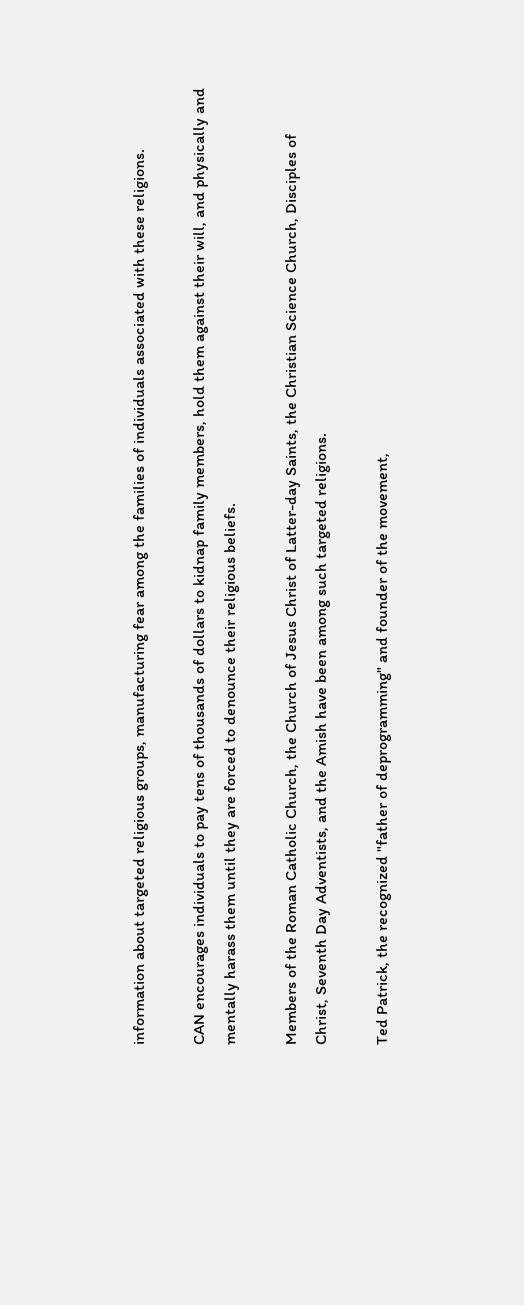information about targeted religious groups, manufacturing fear among the families of individuals associated with these religions.

CAN encourages individuals to pay tens of thousands of dollars to kidnap family members, hold them against their will, and physically and mentally harass them until they are forced to denounce their religious beliefs.

Members of the Roman Catholic Church, the Church of Jesus Christ of Latter-day Saints, the Christian Science Church, Disciples of Christ, Seventh Day Adventists, and the Amish have been among such targeted religions.

Ted Patrick, the recognized "father of deprogramming" and founder of the movement,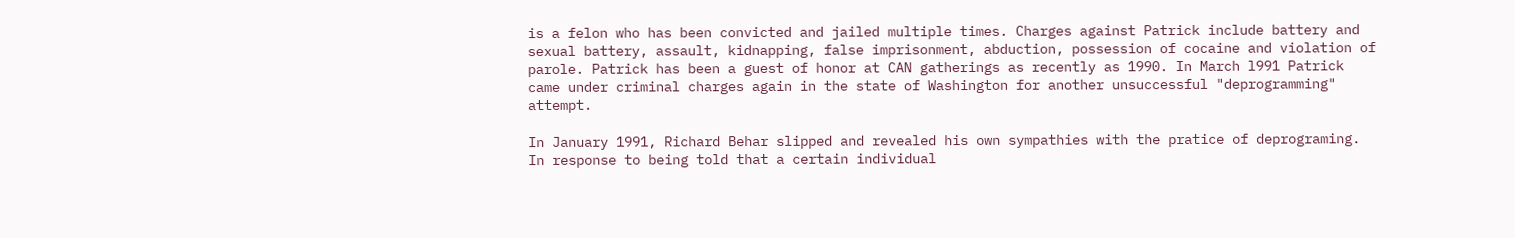is a felon who has been convicted and jailed multiple times. Charges against Patrick include battery and sexual battery, assault, kidnapping, false imprisonment, abduction, possession of cocaine and violation of parole. Patrick has been a guest of honor at CAN gatherings as recently as 1990. In March l991 Patrick came under criminal charges again in the state of Washington for another unsuccessful "deprogramming" attempt.

In January 1991, Richard Behar slipped and revealed his own sympathies with the pratice of deprograming. In response to being told that a certain individual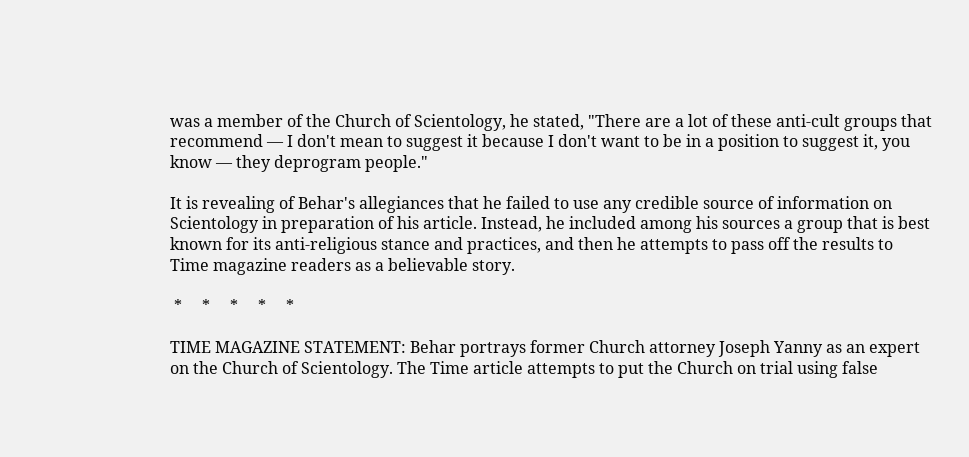was a member of the Church of Scientology, he stated, "There are a lot of these anti-cult groups that recommend — I don't mean to suggest it because I don't want to be in a position to suggest it, you know — they deprogram people."

It is revealing of Behar's allegiances that he failed to use any credible source of information on Scientology in preparation of his article. Instead, he included among his sources a group that is best known for its anti-religious stance and practices, and then he attempts to pass off the results to Time magazine readers as a believable story.

 *     *     *     *     *

TIME MAGAZINE STATEMENT: Behar portrays former Church attorney Joseph Yanny as an expert on the Church of Scientology. The Time article attempts to put the Church on trial using false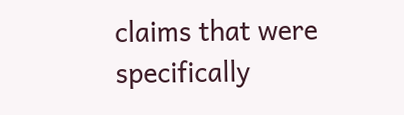claims that were specifically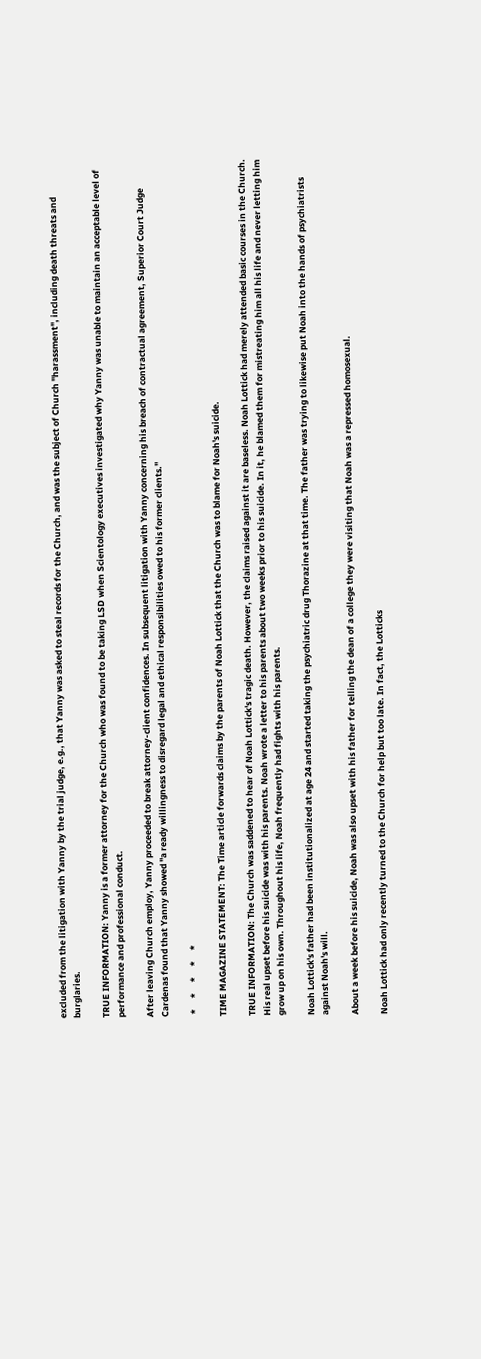excluded from the litigation with Yanny by the trial judge, e.g., that Yanny was asked to steal records for the Church, and was the subject of Church "harassment", including death threats and burglaries.

TRUE INFORMATION: Yanny is a former attorney for the Church who was found to be taking LSD when Scientology executives investigated why Yanny was unable to maintain an acceptable level of performance and professional conduct.

After leaving Church employ, Yanny proceeded to break attorney-client confidences. In subsequent litigation with Yanny concerning his breach of contractual agreement, Superior Court Judge Cardenas found that Yanny showed "a ready willingness to disregard legal and ethical responsibilities owed to his former clients."

 *     *     *     *     *

TIME MAGAZINE STATEMENT: The Time article forwards claims by the parents of Noah Lottick that the Church was to blame for Noah's suicide.

TRUE INFORMATION: The Church was saddened to hear of Noah Lottick's tragic death. However, the claims raised against it are baseless. Noah Lottick had merely attended basic courses in the Church. His real upset before his suicide was with his parents. Noah wrote a letter to his parents about two weeks prior to his suicide. In it, he blamed them for mistreating him all his life and never letting him grow up on his own. Throughout his life, Noah frequently had fights with his parents.

Noah Lottick's father had been institutionalized at age 24 and started taking the psychiatric drug Thorazine at that time. The father was trying to likewise put Noah into the hands of psychiatrists against Noah's will.

About a week before his suicide, Noah was also upset with his father for telling the dean of a college they were visiting that Noah was a repressed homosexual.

Noah Lottick had only recently turned to the Church for help but too late. In fact, the Lotticks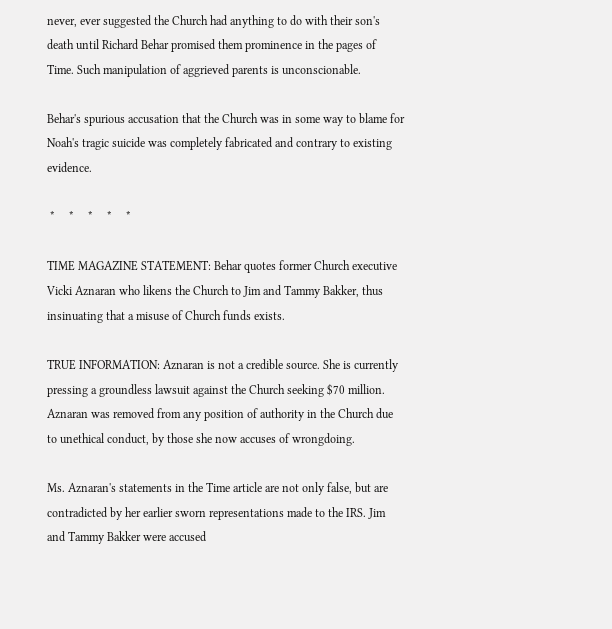never, ever suggested the Church had anything to do with their son's death until Richard Behar promised them prominence in the pages of Time. Such manipulation of aggrieved parents is unconscionable.

Behar's spurious accusation that the Church was in some way to blame for Noah's tragic suicide was completely fabricated and contrary to existing evidence.

 *     *     *     *     *

TIME MAGAZINE STATEMENT: Behar quotes former Church executive Vicki Aznaran who likens the Church to Jim and Tammy Bakker, thus insinuating that a misuse of Church funds exists.

TRUE INFORMATION: Aznaran is not a credible source. She is currently pressing a groundless lawsuit against the Church seeking $70 million. Aznaran was removed from any position of authority in the Church due to unethical conduct, by those she now accuses of wrongdoing.

Ms. Aznaran's statements in the Time article are not only false, but are contradicted by her earlier sworn representations made to the IRS. Jim and Tammy Bakker were accused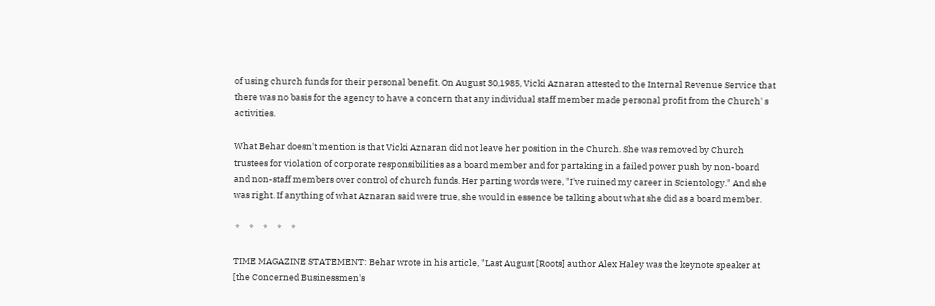of using church funds for their personal benefit. On August 30,1985, Vicki Aznaran attested to the Internal Revenue Service that there was no basis for the agency to have a concern that any individual staff member made personal profit from the Church' s activities.

What Behar doesn't mention is that Vicki Aznaran did not leave her position in the Church. She was removed by Church trustees for violation of corporate responsibilities as a board member and for partaking in a failed power push by non-board and non-staff members over control of church funds. Her parting words were, "I've ruined my career in Scientology." And she was right. If anything of what Aznaran said were true, she would in essence be talking about what she did as a board member.

 *     *     *     *     *

TIME MAGAZINE STATEMENT: Behar wrote in his article, "Last August [Roots] author Alex Haley was the keynote speaker at [the Concerned Businessmen's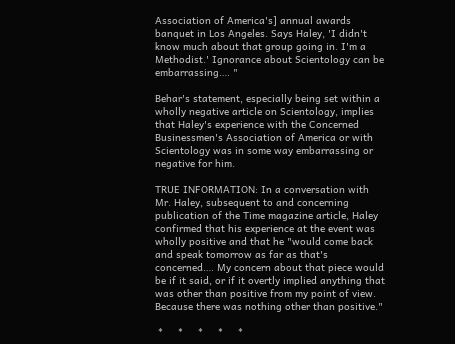Association of America's] annual awards banquet in Los Angeles. Says Haley, 'I didn't know much about that group going in. I'm a Methodist.' Ignorance about Scientology can be embarrassing…. "

Behar's statement, especially being set within a wholly negative article on Scientology, implies that Haley's experience with the Concerned Businessmen's Association of America or with Scientology was in some way embarrassing or negative for him.

TRUE INFORMATION: In a conversation with Mr. Haley, subsequent to and concerning publication of the Time magazine article, Haley confirmed that his experience at the event was wholly positive and that he "would come back and speak tomorrow as far as that's concerned…. My concern about that piece would be if it said, or if it overtly implied anything that was other than positive from my point of view. Because there was nothing other than positive."

 *     *     *     *     *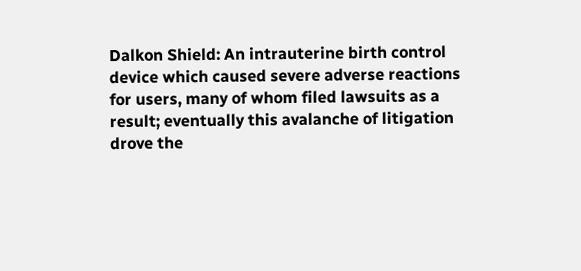Dalkon Shield: An intrauterine birth control device which caused severe adverse reactions for users, many of whom filed lawsuits as a result; eventually this avalanche of litigation drove the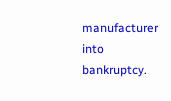manufacturer into bankruptcy.